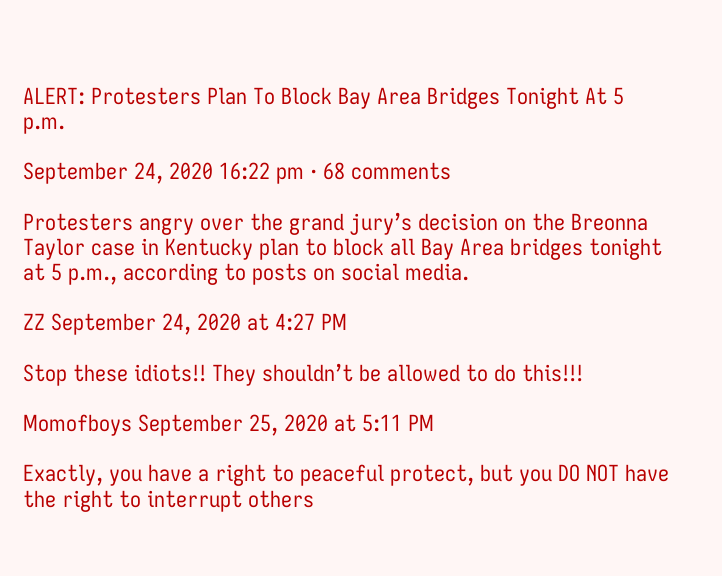ALERT: Protesters Plan To Block Bay Area Bridges Tonight At 5 p.m.

September 24, 2020 16:22 pm · 68 comments

Protesters angry over the grand jury’s decision on the Breonna Taylor case in Kentucky plan to block all Bay Area bridges tonight at 5 p.m., according to posts on social media.

ZZ September 24, 2020 at 4:27 PM

Stop these idiots!! They shouldn’t be allowed to do this!!!

Momofboys September 25, 2020 at 5:11 PM

Exactly, you have a right to peaceful protect, but you DO NOT have the right to interrupt others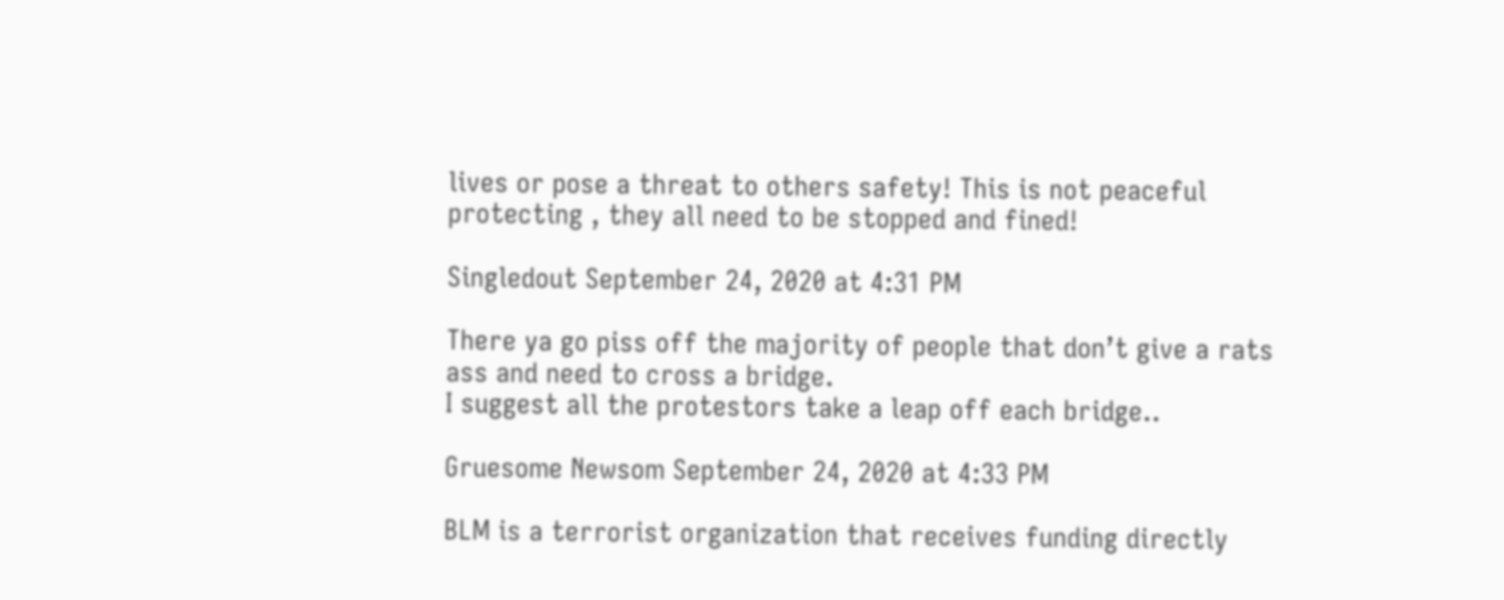lives or pose a threat to others safety! This is not peaceful protecting , they all need to be stopped and fined!

Singledout September 24, 2020 at 4:31 PM

There ya go piss off the majority of people that don’t give a rats ass and need to cross a bridge.
I suggest all the protestors take a leap off each bridge..

Gruesome Newsom September 24, 2020 at 4:33 PM

BLM is a terrorist organization that receives funding directly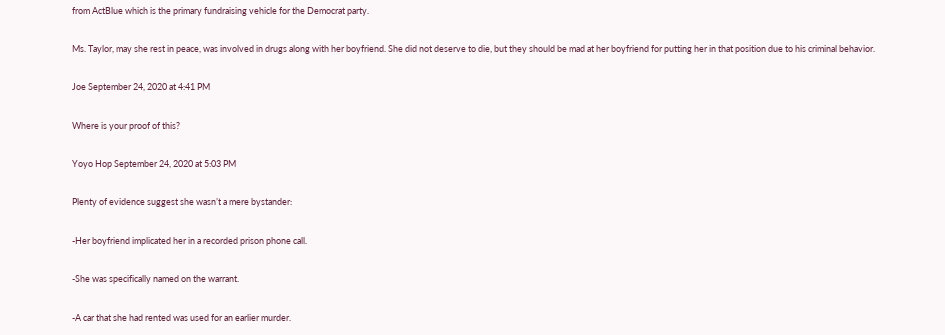from ActBlue which is the primary fundraising vehicle for the Democrat party.

Ms. Taylor, may she rest in peace, was involved in drugs along with her boyfriend. She did not deserve to die, but they should be mad at her boyfriend for putting her in that position due to his criminal behavior.

Joe September 24, 2020 at 4:41 PM

Where is your proof of this?

Yoyo Hop September 24, 2020 at 5:03 PM

Plenty of evidence suggest she wasn’t a mere bystander:

-Her boyfriend implicated her in a recorded prison phone call.

-She was specifically named on the warrant.

-A car that she had rented was used for an earlier murder.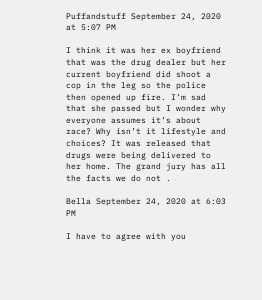Puffandstuff September 24, 2020 at 5:07 PM

I think it was her ex boyfriend that was the drug dealer but her current boyfriend did shoot a cop in the leg so the police then opened up fire. I’m sad that she passed but I wonder why everyone assumes it’s about race? Why isn’t it lifestyle and choices? It was released that drugs were being delivered to her home. The grand jury has all the facts we do not .

Bella September 24, 2020 at 6:03 PM

I have to agree with you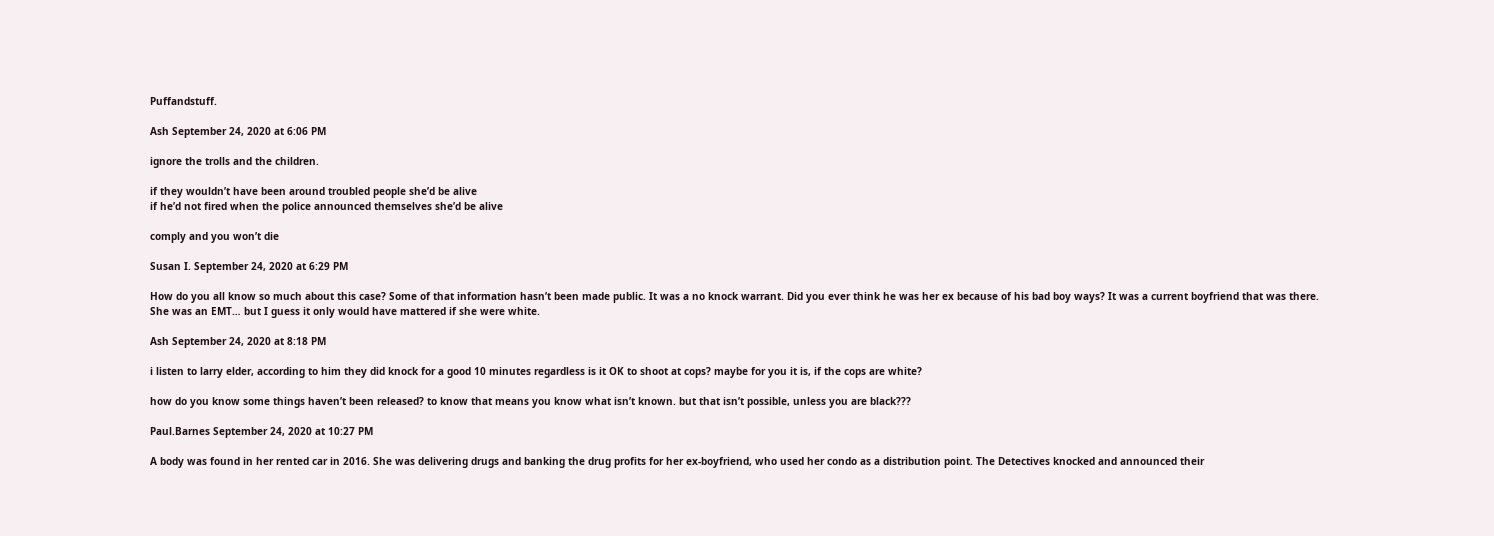Puffandstuff.

Ash September 24, 2020 at 6:06 PM

ignore the trolls and the children.

if they wouldn’t have been around troubled people she’d be alive
if he’d not fired when the police announced themselves she’d be alive

comply and you won’t die

Susan I. September 24, 2020 at 6:29 PM

How do you all know so much about this case? Some of that information hasn’t been made public. It was a no knock warrant. Did you ever think he was her ex because of his bad boy ways? It was a current boyfriend that was there.
She was an EMT… but I guess it only would have mattered if she were white.

Ash September 24, 2020 at 8:18 PM

i listen to larry elder, according to him they did knock for a good 10 minutes regardless is it OK to shoot at cops? maybe for you it is, if the cops are white?

how do you know some things haven’t been released? to know that means you know what isn’t known. but that isn’t possible, unless you are black???

Paul.Barnes September 24, 2020 at 10:27 PM

A body was found in her rented car in 2016. She was delivering drugs and banking the drug profits for her ex-boyfriend, who used her condo as a distribution point. The Detectives knocked and announced their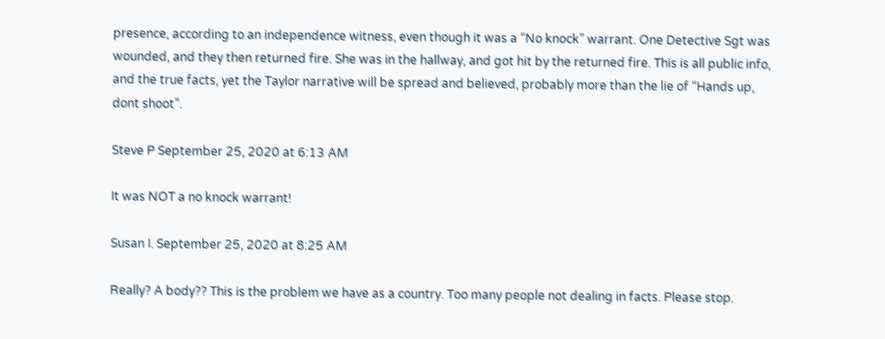presence, according to an independence witness, even though it was a “No knock” warrant. One Detective Sgt was wounded, and they then returned fire. She was in the hallway, and got hit by the returned fire. This is all public info, and the true facts, yet the Taylor narrative will be spread and believed, probably more than the lie of “Hands up, dont shoot”.

Steve P September 25, 2020 at 6:13 AM

It was NOT a no knock warrant!

Susan I. September 25, 2020 at 8:25 AM

Really? A body?? This is the problem we have as a country. Too many people not dealing in facts. Please stop.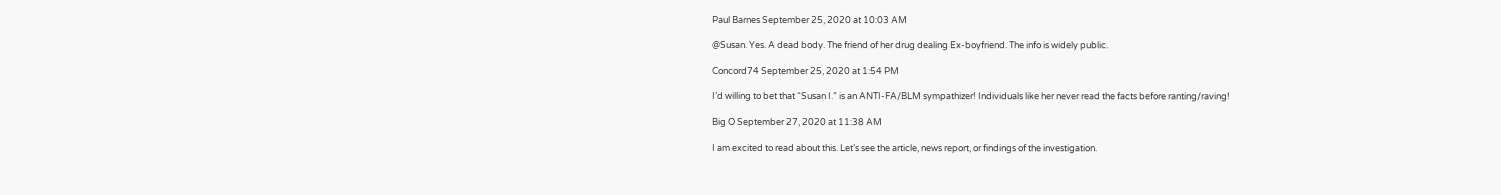Paul Barnes September 25, 2020 at 10:03 AM

@Susan. Yes. A dead body. The friend of her drug dealing Ex-boyfriend. The info is widely public.

Concord74 September 25, 2020 at 1:54 PM

I’d willing to bet that “Susan I.” is an ANTI-FA/BLM sympathizer! Individuals like her never read the facts before ranting/raving!

Big O September 27, 2020 at 11:38 AM

I am excited to read about this. Let’s see the article, news report, or findings of the investigation.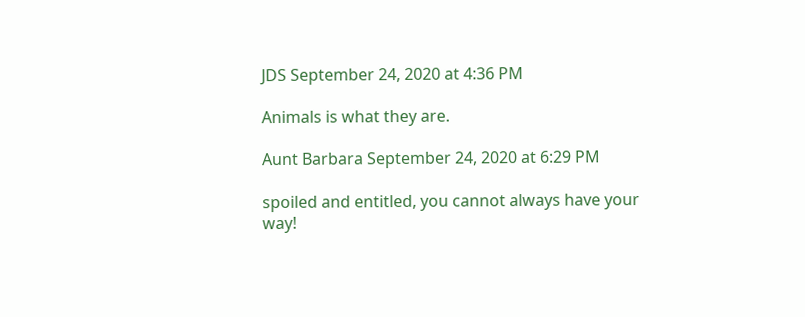JDS September 24, 2020 at 4:36 PM

Animals is what they are.

Aunt Barbara September 24, 2020 at 6:29 PM

spoiled and entitled, you cannot always have your way!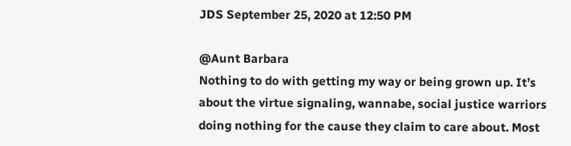JDS September 25, 2020 at 12:50 PM

@Aunt Barbara
Nothing to do with getting my way or being grown up. It’s about the virtue signaling, wannabe, social justice warriors doing nothing for the cause they claim to care about. Most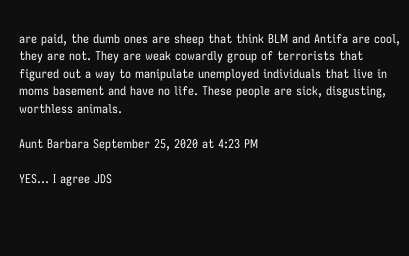are paid, the dumb ones are sheep that think BLM and Antifa are cool, they are not. They are weak cowardly group of terrorists that figured out a way to manipulate unemployed individuals that live in moms basement and have no life. These people are sick, disgusting, worthless animals.

Aunt Barbara September 25, 2020 at 4:23 PM

YES… I agree JDS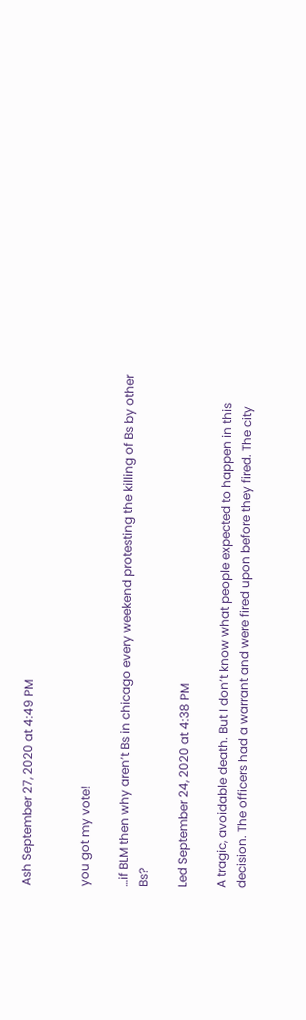Ash September 27, 2020 at 4:49 PM


you got my vote!

…if BLM then why aren’t Bs in chicago every weekend protesting the killing of Bs by other Bs?

Led September 24, 2020 at 4:38 PM

A tragic, avoidable death. But I don’t know what people expected to happen in this decision. The officers had a warrant and were fired upon before they fired. The city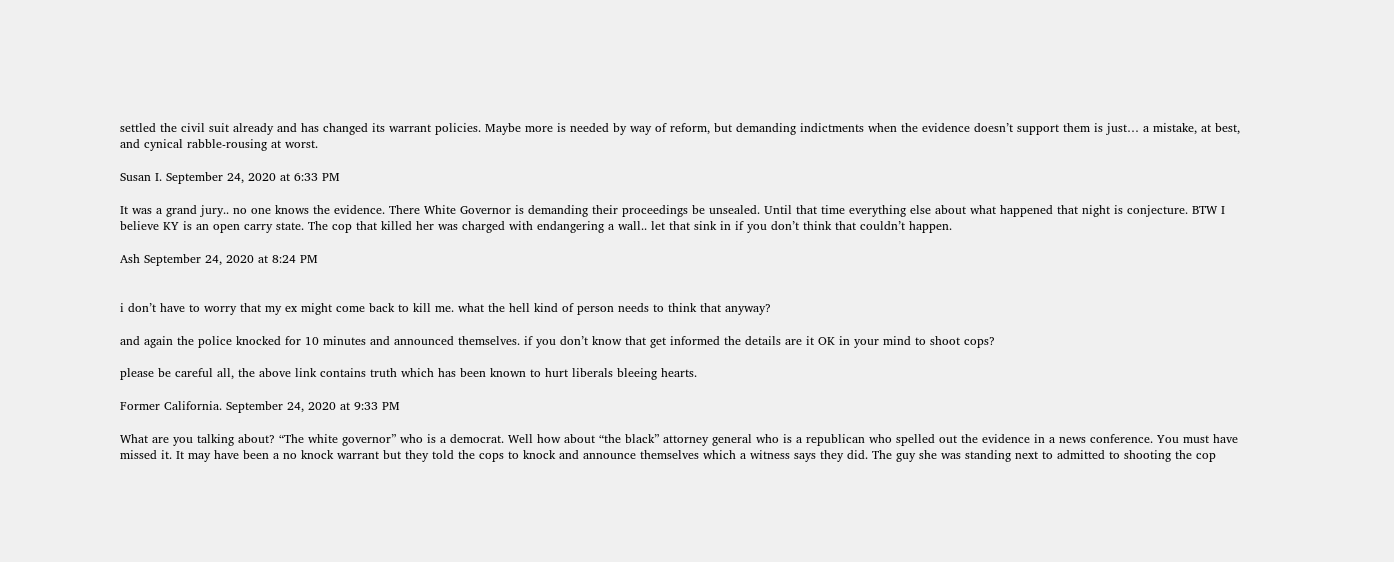settled the civil suit already and has changed its warrant policies. Maybe more is needed by way of reform, but demanding indictments when the evidence doesn’t support them is just… a mistake, at best, and cynical rabble-rousing at worst.

Susan I. September 24, 2020 at 6:33 PM

It was a grand jury.. no one knows the evidence. There White Governor is demanding their proceedings be unsealed. Until that time everything else about what happened that night is conjecture. BTW I believe KY is an open carry state. The cop that killed her was charged with endangering a wall.. let that sink in if you don’t think that couldn’t happen.

Ash September 24, 2020 at 8:24 PM


i don’t have to worry that my ex might come back to kill me. what the hell kind of person needs to think that anyway?

and again the police knocked for 10 minutes and announced themselves. if you don’t know that get informed the details are it OK in your mind to shoot cops?

please be careful all, the above link contains truth which has been known to hurt liberals bleeing hearts.

Former California. September 24, 2020 at 9:33 PM

What are you talking about? “The white governor” who is a democrat. Well how about “the black” attorney general who is a republican who spelled out the evidence in a news conference. You must have missed it. It may have been a no knock warrant but they told the cops to knock and announce themselves which a witness says they did. The guy she was standing next to admitted to shooting the cop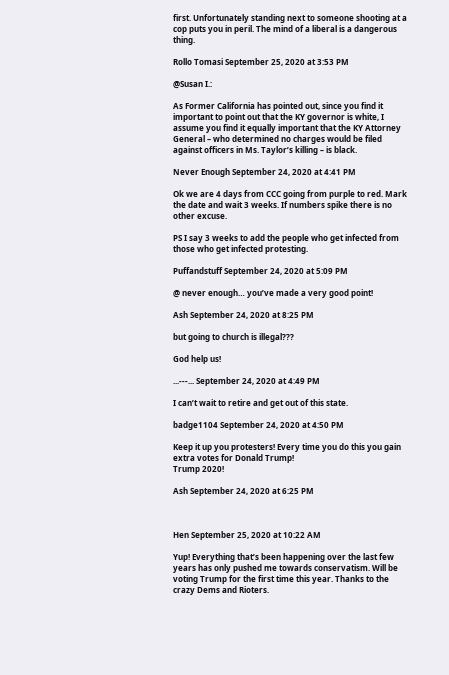first. Unfortunately standing next to someone shooting at a cop puts you in peril. The mind of a liberal is a dangerous thing.

Rollo Tomasi September 25, 2020 at 3:53 PM

@Susan I.:

As Former California has pointed out, since you find it important to point out that the KY governor is white, I assume you find it equally important that the KY Attorney General – who determined no charges would be filed against officers in Ms. Taylor’s killing – is black.

Never Enough September 24, 2020 at 4:41 PM

Ok we are 4 days from CCC going from purple to red. Mark the date and wait 3 weeks. If numbers spike there is no other excuse.

PS I say 3 weeks to add the people who get infected from those who get infected protesting.

Puffandstuff September 24, 2020 at 5:09 PM

@ never enough… you’ve made a very good point!

Ash September 24, 2020 at 8:25 PM

but going to church is illegal???

God help us!

...---... September 24, 2020 at 4:49 PM

I can’t wait to retire and get out of this state.

badge1104 September 24, 2020 at 4:50 PM

Keep it up you protesters! Every time you do this you gain extra votes for Donald Trump!
Trump 2020!

Ash September 24, 2020 at 6:25 PM



Hen September 25, 2020 at 10:22 AM

Yup! Everything that’s been happening over the last few years has only pushed me towards conservatism. Will be voting Trump for the first time this year. Thanks to the crazy Dems and Rioters.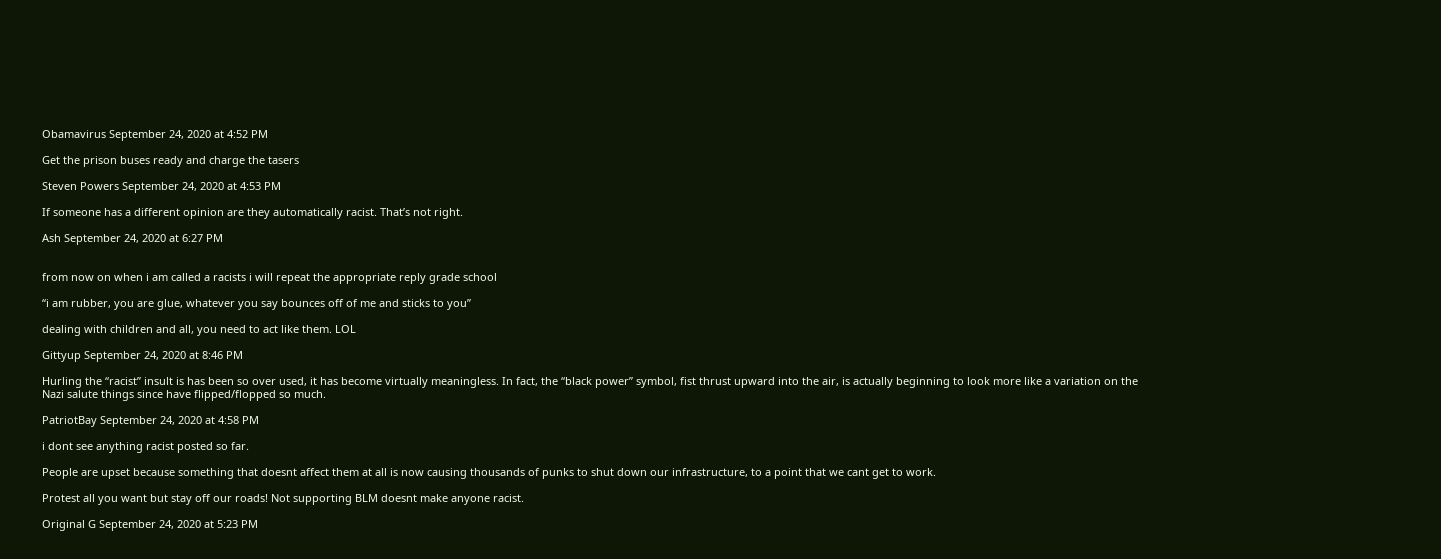Obamavirus September 24, 2020 at 4:52 PM

Get the prison buses ready and charge the tasers

Steven Powers September 24, 2020 at 4:53 PM

If someone has a different opinion are they automatically racist. That’s not right.

Ash September 24, 2020 at 6:27 PM


from now on when i am called a racists i will repeat the appropriate reply grade school

“i am rubber, you are glue, whatever you say bounces off of me and sticks to you”

dealing with children and all, you need to act like them. LOL

Gittyup September 24, 2020 at 8:46 PM

Hurling the “racist” insult is has been so over used, it has become virtually meaningless. In fact, the “black power” symbol, fist thrust upward into the air, is actually beginning to look more like a variation on the Nazi salute things since have flipped/flopped so much.

PatriotBay September 24, 2020 at 4:58 PM

i dont see anything racist posted so far.

People are upset because something that doesnt affect them at all is now causing thousands of punks to shut down our infrastructure, to a point that we cant get to work.

Protest all you want but stay off our roads! Not supporting BLM doesnt make anyone racist.

Original G September 24, 2020 at 5:23 PM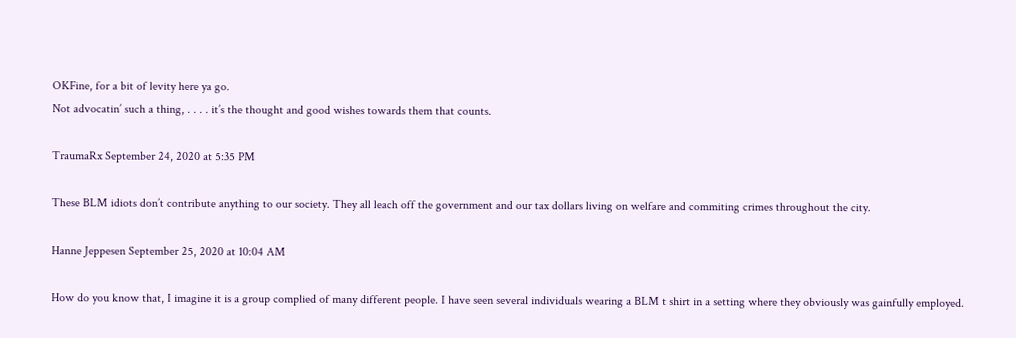OKFine, for a bit of levity here ya go.
Not advocatin’ such a thing, . . . . it’s the thought and good wishes towards them that counts.

TraumaRx September 24, 2020 at 5:35 PM

These BLM idiots don’t contribute anything to our society. They all leach off the government and our tax dollars living on welfare and commiting crimes throughout the city.

Hanne Jeppesen September 25, 2020 at 10:04 AM

How do you know that, I imagine it is a group complied of many different people. I have seen several individuals wearing a BLM t shirt in a setting where they obviously was gainfully employed.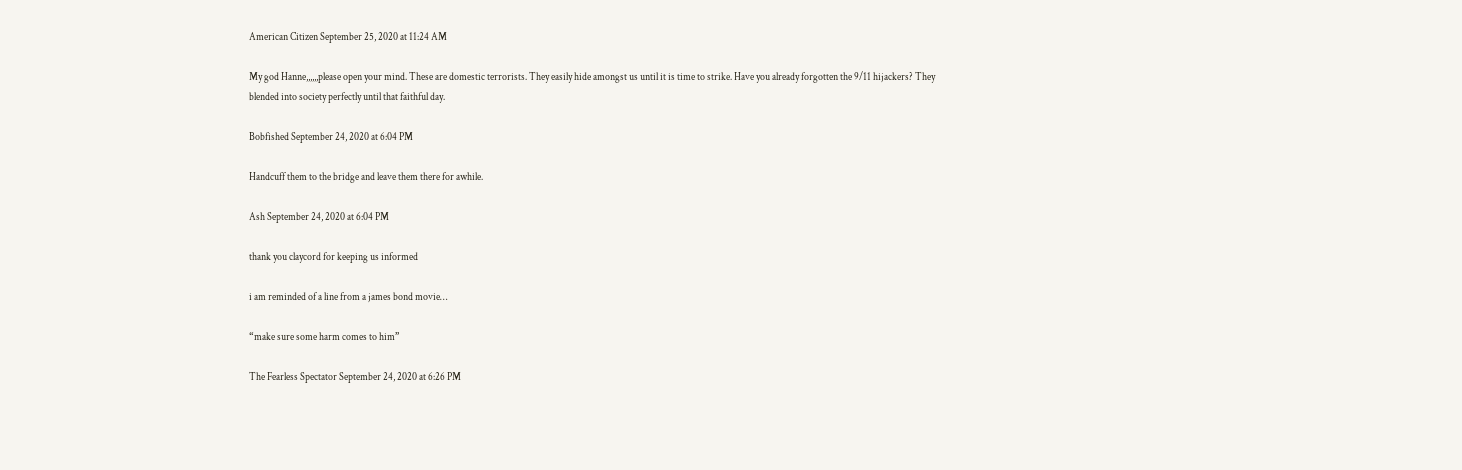American Citizen September 25, 2020 at 11:24 AM

My god Hanne,,,,,,please open your mind. These are domestic terrorists. They easily hide amongst us until it is time to strike. Have you already forgotten the 9/11 hijackers? They blended into society perfectly until that faithful day.

Bobfished September 24, 2020 at 6:04 PM

Handcuff them to the bridge and leave them there for awhile.

Ash September 24, 2020 at 6:04 PM

thank you claycord for keeping us informed

i am reminded of a line from a james bond movie…

“make sure some harm comes to him”

The Fearless Spectator September 24, 2020 at 6:26 PM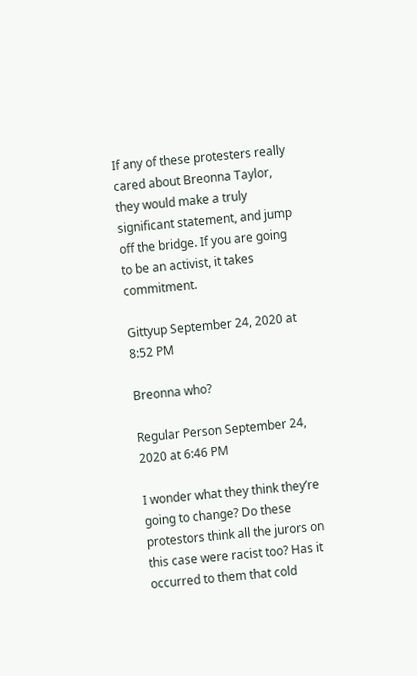If any of these protesters really cared about Breonna Taylor, they would make a truly significant statement, and jump off the bridge. If you are going to be an activist, it takes commitment.

Gittyup September 24, 2020 at 8:52 PM

Breonna who?

Regular Person September 24, 2020 at 6:46 PM

I wonder what they think they’re going to change? Do these protestors think all the jurors on this case were racist too? Has it occurred to them that cold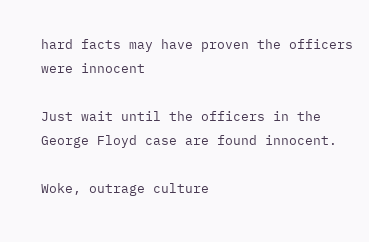hard facts may have proven the officers were innocent

Just wait until the officers in the George Floyd case are found innocent.

Woke, outrage culture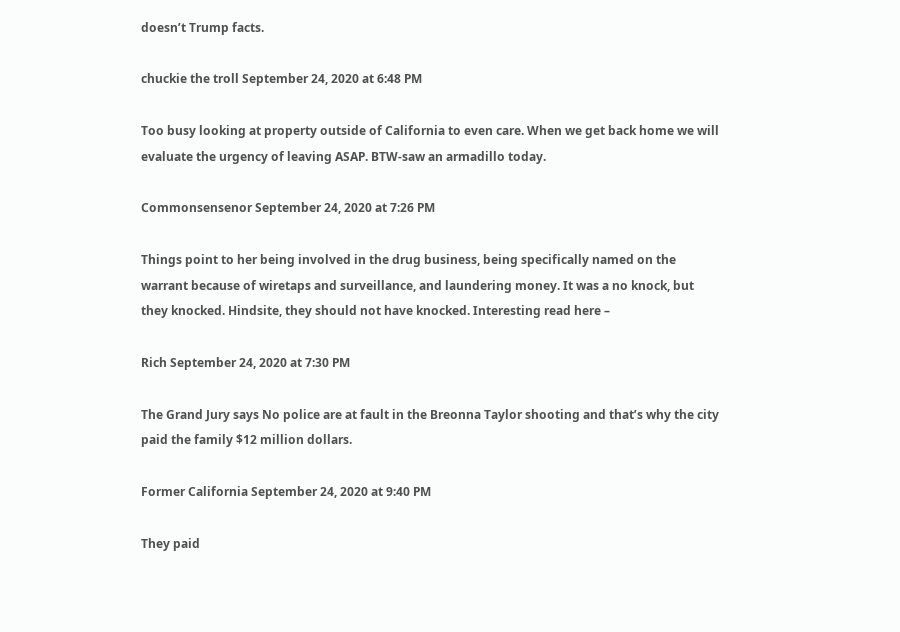doesn’t Trump facts.

chuckie the troll September 24, 2020 at 6:48 PM

Too busy looking at property outside of California to even care. When we get back home we will evaluate the urgency of leaving ASAP. BTW-saw an armadillo today.

Commonsensenor September 24, 2020 at 7:26 PM

Things point to her being involved in the drug business, being specifically named on the warrant because of wiretaps and surveillance, and laundering money. It was a no knock, but they knocked. Hindsite, they should not have knocked. Interesting read here –

Rich September 24, 2020 at 7:30 PM

The Grand Jury says No police are at fault in the Breonna Taylor shooting and that’s why the city paid the family $12 million dollars.

Former California September 24, 2020 at 9:40 PM

They paid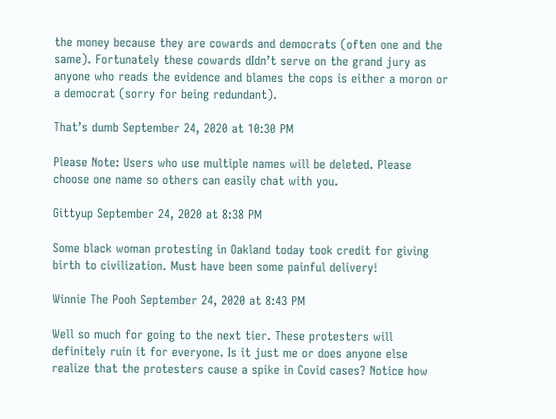the money because they are cowards and democrats (often one and the same). Fortunately these cowards dIdn’t serve on the grand jury as anyone who reads the evidence and blames the cops is either a moron or a democrat (sorry for being redundant).

That’s dumb September 24, 2020 at 10:30 PM

Please Note: Users who use multiple names will be deleted. Please choose one name so others can easily chat with you.

Gittyup September 24, 2020 at 8:38 PM

Some black woman protesting in Oakland today took credit for giving birth to civilization. Must have been some painful delivery!

Winnie The Pooh September 24, 2020 at 8:43 PM

Well so much for going to the next tier. These protesters will definitely ruin it for everyone. Is it just me or does anyone else realize that the protesters cause a spike in Covid cases? Notice how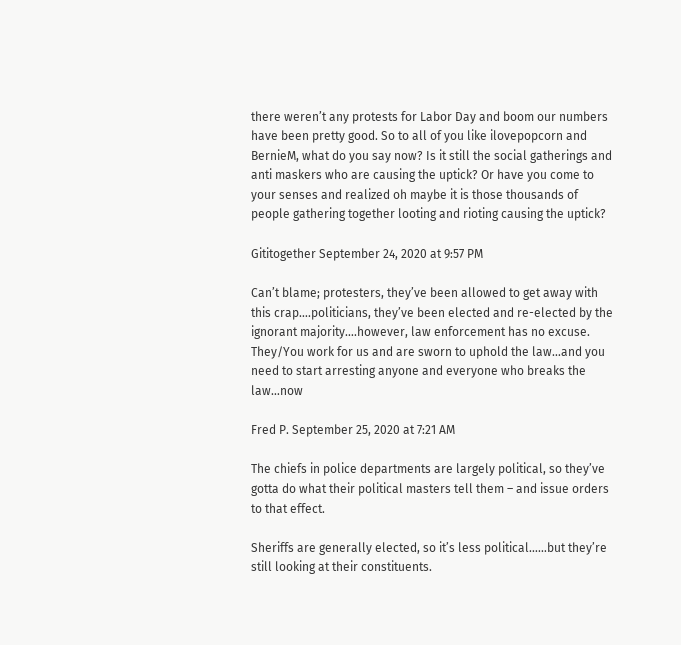there weren’t any protests for Labor Day and boom our numbers have been pretty good. So to all of you like ilovepopcorn and BernieM, what do you say now? Is it still the social gatherings and anti maskers who are causing the uptick? Or have you come to your senses and realized oh maybe it is those thousands of people gathering together looting and rioting causing the uptick?

Gititogether September 24, 2020 at 9:57 PM

Can’t blame; protesters, they’ve been allowed to get away with this crap….politicians, they’ve been elected and re-elected by the ignorant majority….however, law enforcement has no excuse. They/You work for us and are sworn to uphold the law…and you need to start arresting anyone and everyone who breaks the law…now

Fred P. September 25, 2020 at 7:21 AM

The chiefs in police departments are largely political, so they’ve gotta do what their political masters tell them – and issue orders to that effect.

Sheriffs are generally elected, so it’s less political……but they’re still looking at their constituents.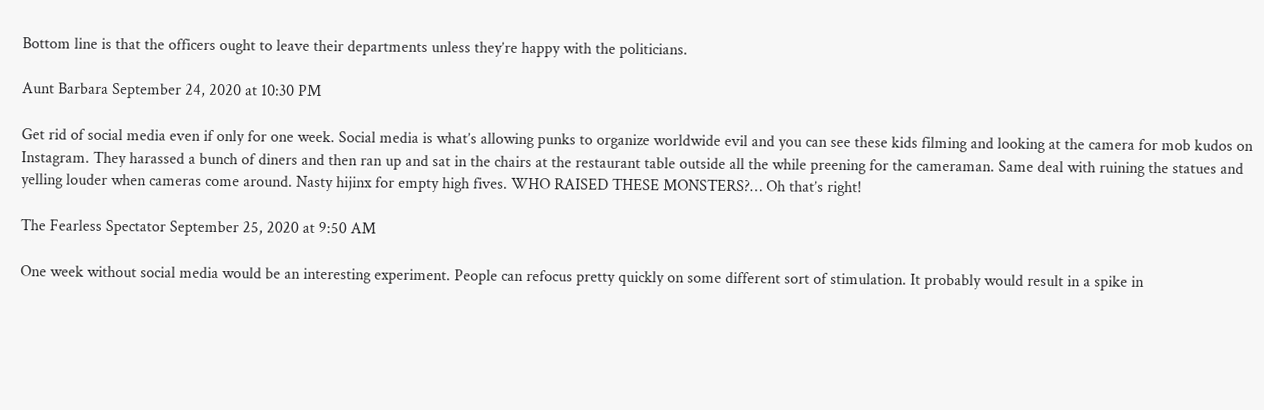Bottom line is that the officers ought to leave their departments unless they’re happy with the politicians.

Aunt Barbara September 24, 2020 at 10:30 PM

Get rid of social media even if only for one week. Social media is what’s allowing punks to organize worldwide evil and you can see these kids filming and looking at the camera for mob kudos on Instagram. They harassed a bunch of diners and then ran up and sat in the chairs at the restaurant table outside all the while preening for the cameraman. Same deal with ruining the statues and yelling louder when cameras come around. Nasty hijinx for empty high fives. WHO RAISED THESE MONSTERS?… Oh that’s right!

The Fearless Spectator September 25, 2020 at 9:50 AM

One week without social media would be an interesting experiment. People can refocus pretty quickly on some different sort of stimulation. It probably would result in a spike in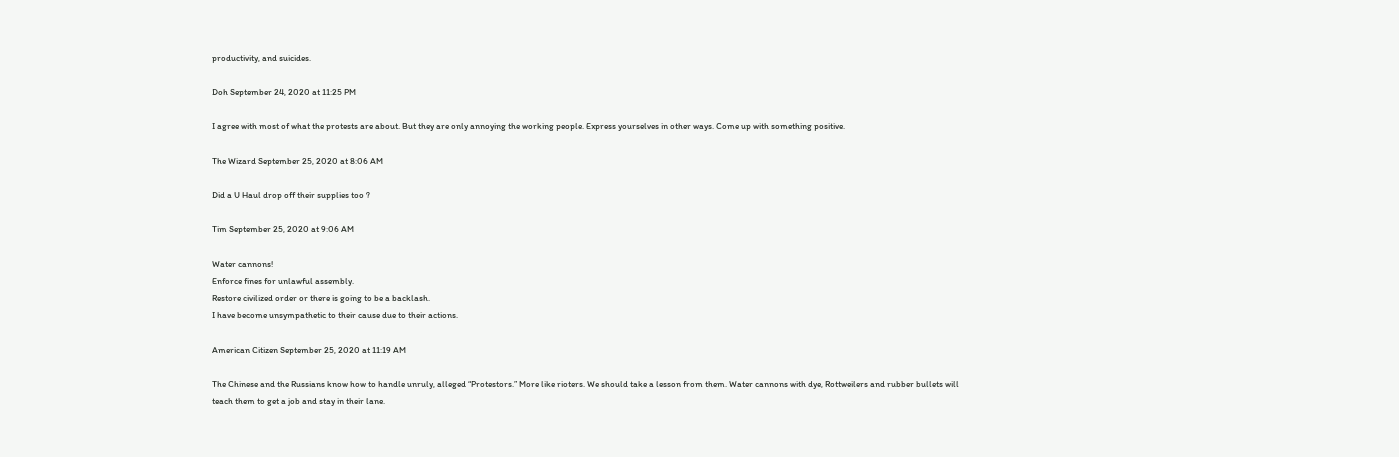productivity, and suicides.

Doh September 24, 2020 at 11:25 PM

I agree with most of what the protests are about. But they are only annoying the working people. Express yourselves in other ways. Come up with something positive.

The Wizard September 25, 2020 at 8:06 AM

Did a U Haul drop off their supplies too ?

Tim September 25, 2020 at 9:06 AM

Water cannons!
Enforce fines for unlawful assembly.
Restore civilized order or there is going to be a backlash.
I have become unsympathetic to their cause due to their actions.

American Citizen September 25, 2020 at 11:19 AM

The Chinese and the Russians know how to handle unruly, alleged “Protestors.” More like rioters. We should take a lesson from them. Water cannons with dye, Rottweilers and rubber bullets will teach them to get a job and stay in their lane.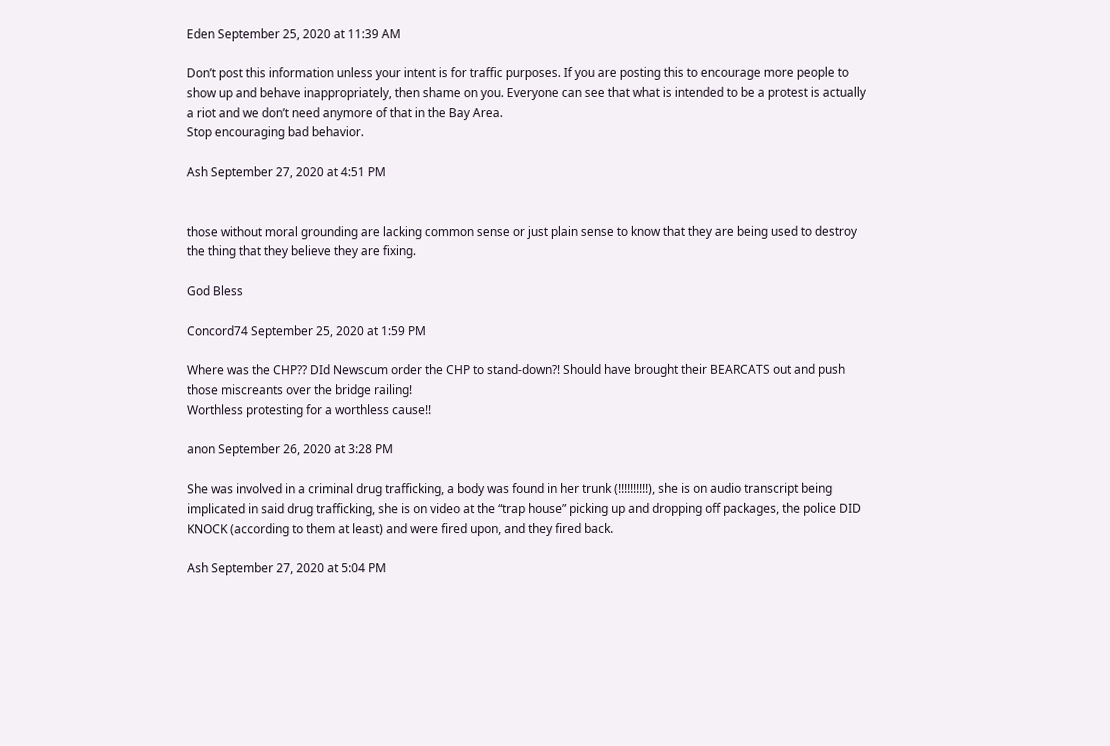Eden September 25, 2020 at 11:39 AM

Don’t post this information unless your intent is for traffic purposes. If you are posting this to encourage more people to show up and behave inappropriately, then shame on you. Everyone can see that what is intended to be a protest is actually a riot and we don’t need anymore of that in the Bay Area.
Stop encouraging bad behavior.

Ash September 27, 2020 at 4:51 PM


those without moral grounding are lacking common sense or just plain sense to know that they are being used to destroy the thing that they believe they are fixing.

God Bless

Concord74 September 25, 2020 at 1:59 PM

Where was the CHP?? DId Newscum order the CHP to stand-down?! Should have brought their BEARCATS out and push those miscreants over the bridge railing!
Worthless protesting for a worthless cause!!

anon September 26, 2020 at 3:28 PM

She was involved in a criminal drug trafficking, a body was found in her trunk (!!!!!!!!!!), she is on audio transcript being implicated in said drug trafficking, she is on video at the “trap house” picking up and dropping off packages, the police DID KNOCK (according to them at least) and were fired upon, and they fired back.

Ash September 27, 2020 at 5:04 PM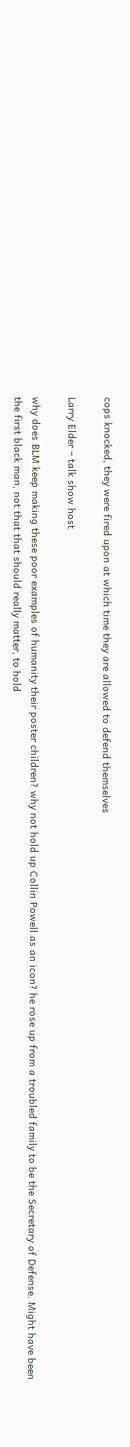cops knocked, they were fired upon at which time they are allowed to defend themselves

Larry Elder – talk show host

why does BLM keep making these poor examples of humanity their poster children? why not hold up Collin Powell as an icon? he rose up from a troubled family to be the Secretary of Defense. Might have been the first black man, not that that should really matter, to hold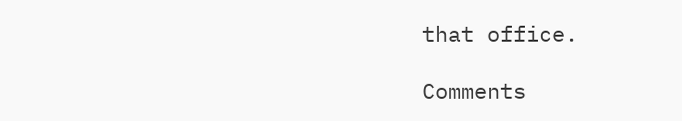that office.

Comments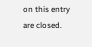on this entry are closed.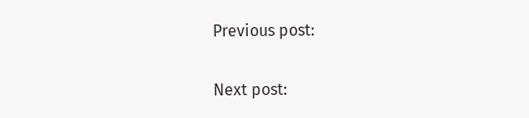Previous post:

Next post: